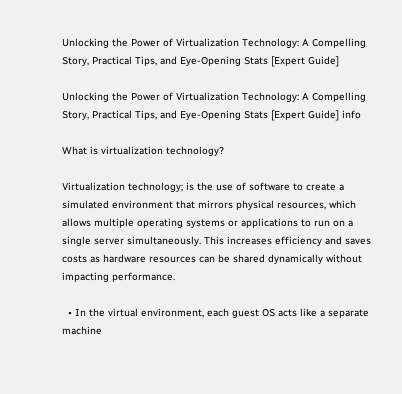Unlocking the Power of Virtualization Technology: A Compelling Story, Practical Tips, and Eye-Opening Stats [Expert Guide]

Unlocking the Power of Virtualization Technology: A Compelling Story, Practical Tips, and Eye-Opening Stats [Expert Guide] info

What is virtualization technology?

Virtualization technology; is the use of software to create a simulated environment that mirrors physical resources, which allows multiple operating systems or applications to run on a single server simultaneously. This increases efficiency and saves costs as hardware resources can be shared dynamically without impacting performance.

  • In the virtual environment, each guest OS acts like a separate machine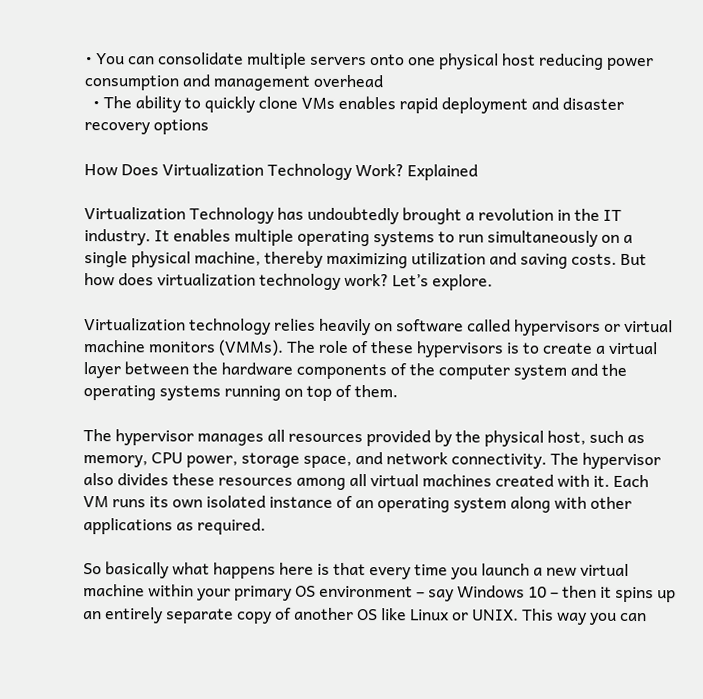• You can consolidate multiple servers onto one physical host reducing power consumption and management overhead
  • The ability to quickly clone VMs enables rapid deployment and disaster recovery options

How Does Virtualization Technology Work? Explained

Virtualization Technology has undoubtedly brought a revolution in the IT industry. It enables multiple operating systems to run simultaneously on a single physical machine, thereby maximizing utilization and saving costs. But how does virtualization technology work? Let’s explore.

Virtualization technology relies heavily on software called hypervisors or virtual machine monitors (VMMs). The role of these hypervisors is to create a virtual layer between the hardware components of the computer system and the operating systems running on top of them.

The hypervisor manages all resources provided by the physical host, such as memory, CPU power, storage space, and network connectivity. The hypervisor also divides these resources among all virtual machines created with it. Each VM runs its own isolated instance of an operating system along with other applications as required.

So basically what happens here is that every time you launch a new virtual machine within your primary OS environment – say Windows 10 – then it spins up an entirely separate copy of another OS like Linux or UNIX. This way you can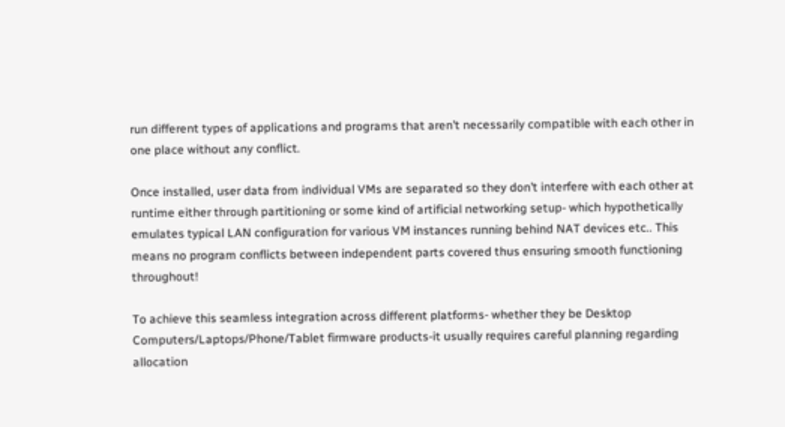run different types of applications and programs that aren’t necessarily compatible with each other in one place without any conflict.

Once installed, user data from individual VMs are separated so they don’t interfere with each other at runtime either through partitioning or some kind of artificial networking setup- which hypothetically emulates typical LAN configuration for various VM instances running behind NAT devices etc.. This means no program conflicts between independent parts covered thus ensuring smooth functioning throughout!

To achieve this seamless integration across different platforms- whether they be Desktop Computers/Laptops/Phone/Tablet firmware products-it usually requires careful planning regarding allocation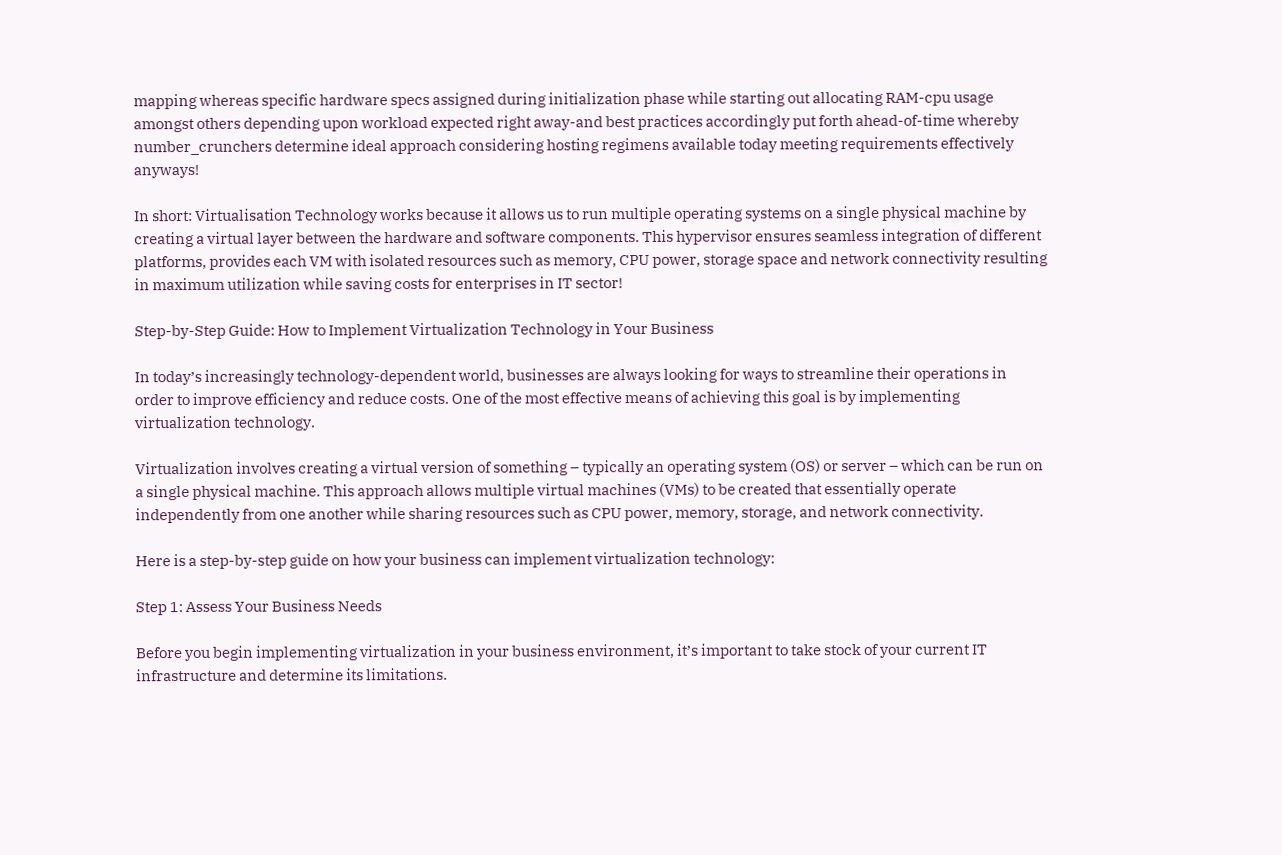mapping whereas specific hardware specs assigned during initialization phase while starting out allocating RAM-cpu usage amongst others depending upon workload expected right away-and best practices accordingly put forth ahead-of-time whereby number_crunchers determine ideal approach considering hosting regimens available today meeting requirements effectively anyways!

In short: Virtualisation Technology works because it allows us to run multiple operating systems on a single physical machine by creating a virtual layer between the hardware and software components. This hypervisor ensures seamless integration of different platforms, provides each VM with isolated resources such as memory, CPU power, storage space and network connectivity resulting in maximum utilization while saving costs for enterprises in IT sector!

Step-by-Step Guide: How to Implement Virtualization Technology in Your Business

In today’s increasingly technology-dependent world, businesses are always looking for ways to streamline their operations in order to improve efficiency and reduce costs. One of the most effective means of achieving this goal is by implementing virtualization technology.

Virtualization involves creating a virtual version of something – typically an operating system (OS) or server – which can be run on a single physical machine. This approach allows multiple virtual machines (VMs) to be created that essentially operate independently from one another while sharing resources such as CPU power, memory, storage, and network connectivity.

Here is a step-by-step guide on how your business can implement virtualization technology:

Step 1: Assess Your Business Needs

Before you begin implementing virtualization in your business environment, it’s important to take stock of your current IT infrastructure and determine its limitations.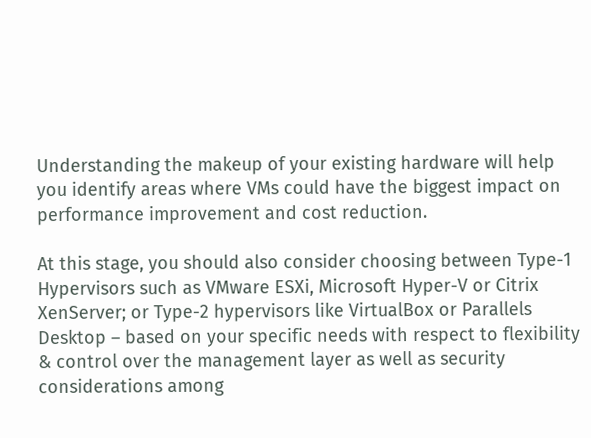Understanding the makeup of your existing hardware will help you identify areas where VMs could have the biggest impact on performance improvement and cost reduction.

At this stage, you should also consider choosing between Type-1 Hypervisors such as VMware ESXi, Microsoft Hyper-V or Citrix XenServer; or Type-2 hypervisors like VirtualBox or Parallels Desktop – based on your specific needs with respect to flexibility & control over the management layer as well as security considerations among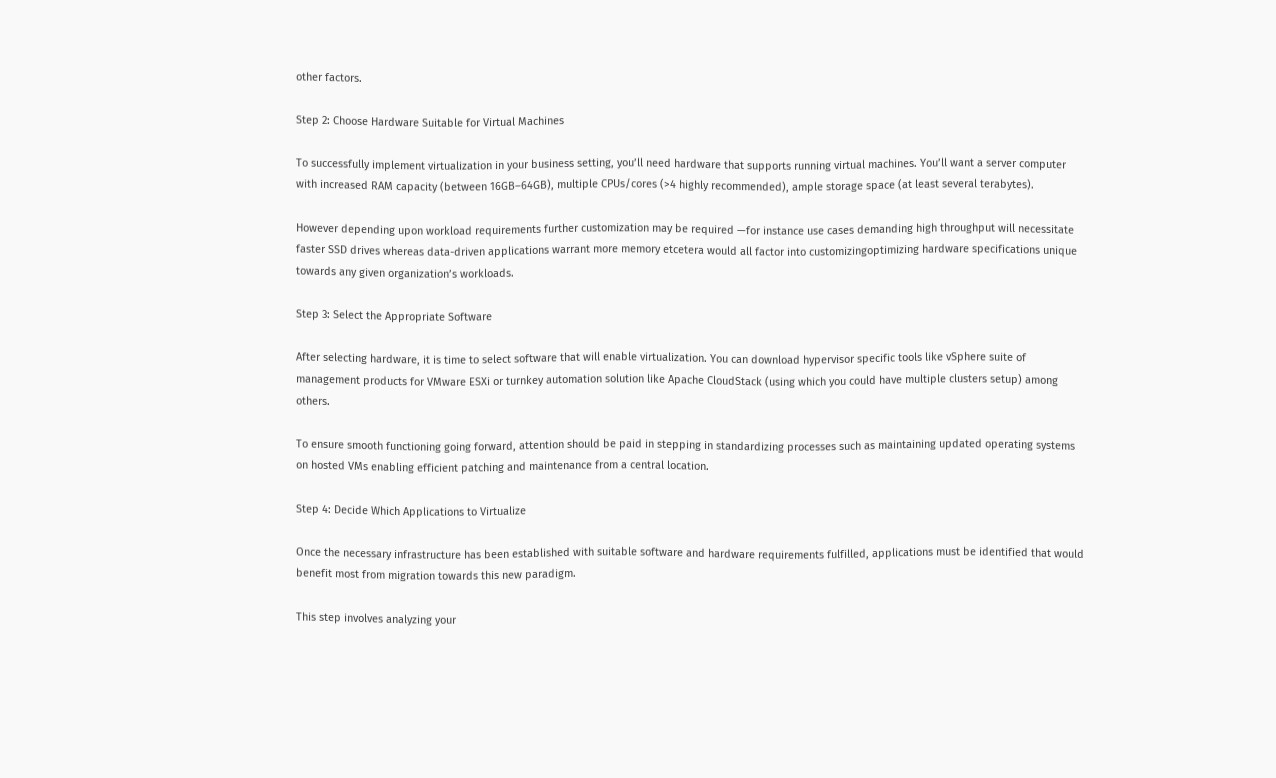other factors.

Step 2: Choose Hardware Suitable for Virtual Machines

To successfully implement virtualization in your business setting, you’ll need hardware that supports running virtual machines. You’ll want a server computer with increased RAM capacity (between 16GB–64GB), multiple CPUs/cores (>4 highly recommended), ample storage space (at least several terabytes).

However depending upon workload requirements further customization may be required —for instance use cases demanding high throughput will necessitate faster SSD drives whereas data-driven applications warrant more memory etcetera would all factor into customizingoptimizing hardware specifications unique towards any given organization’s workloads.

Step 3: Select the Appropriate Software

After selecting hardware, it is time to select software that will enable virtualization. You can download hypervisor specific tools like vSphere suite of management products for VMware ESXi or turnkey automation solution like Apache CloudStack (using which you could have multiple clusters setup) among others.

To ensure smooth functioning going forward, attention should be paid in stepping in standardizing processes such as maintaining updated operating systems on hosted VMs enabling efficient patching and maintenance from a central location.

Step 4: Decide Which Applications to Virtualize

Once the necessary infrastructure has been established with suitable software and hardware requirements fulfilled, applications must be identified that would benefit most from migration towards this new paradigm.

This step involves analyzing your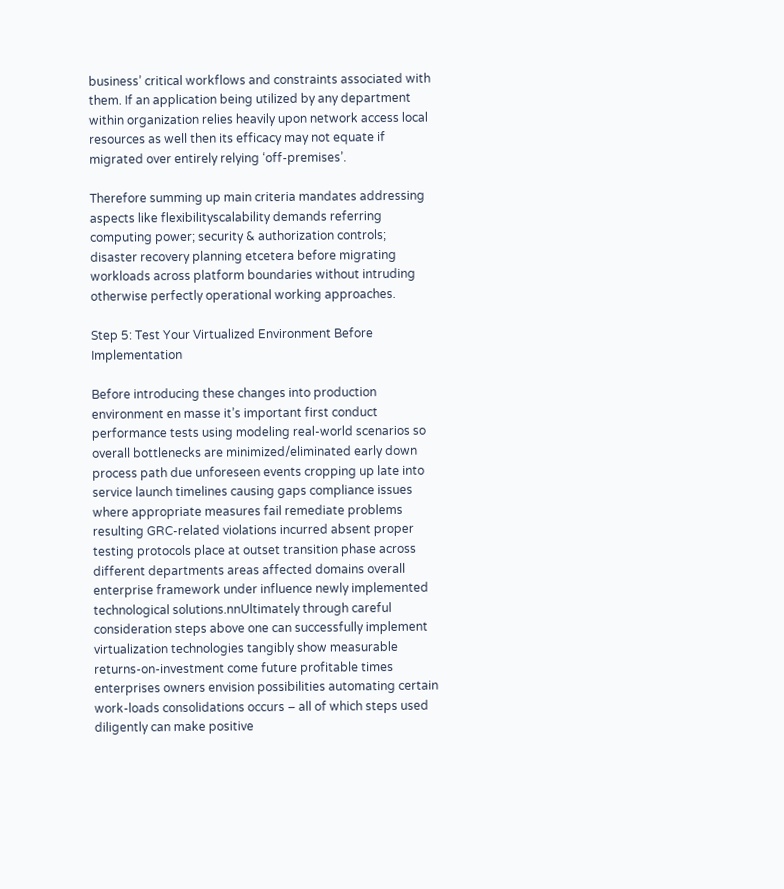business’ critical workflows and constraints associated with them. If an application being utilized by any department within organization relies heavily upon network access local resources as well then its efficacy may not equate if migrated over entirely relying ‘off-premises’.

Therefore summing up main criteria mandates addressing aspects like flexibilityscalability demands referring computing power; security & authorization controls; disaster recovery planning etcetera before migrating workloads across platform boundaries without intruding otherwise perfectly operational working approaches.

Step 5: Test Your Virtualized Environment Before Implementation

Before introducing these changes into production environment en masse it’s important first conduct performance tests using modeling real-world scenarios so overall bottlenecks are minimized/eliminated early down process path due unforeseen events cropping up late into service launch timelines causing gaps compliance issues where appropriate measures fail remediate problems resulting GRC-related violations incurred absent proper testing protocols place at outset transition phase across different departments areas affected domains overall enterprise framework under influence newly implemented technological solutions.nnUltimately through careful consideration steps above one can successfully implement virtualization technologies tangibly show measurable returns-on-investment come future profitable times enterprises owners envision possibilities automating certain work-loads consolidations occurs – all of which steps used diligently can make positive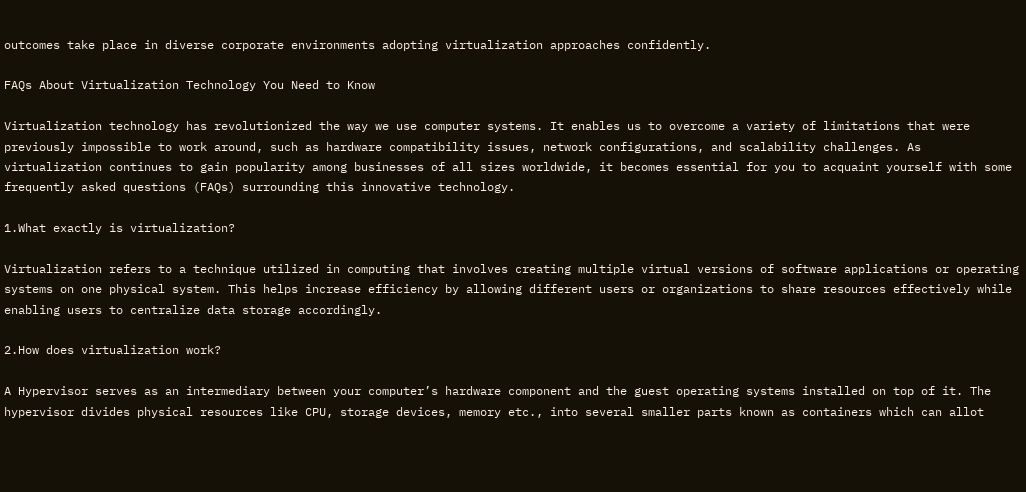outcomes take place in diverse corporate environments adopting virtualization approaches confidently.

FAQs About Virtualization Technology You Need to Know

Virtualization technology has revolutionized the way we use computer systems. It enables us to overcome a variety of limitations that were previously impossible to work around, such as hardware compatibility issues, network configurations, and scalability challenges. As virtualization continues to gain popularity among businesses of all sizes worldwide, it becomes essential for you to acquaint yourself with some frequently asked questions (FAQs) surrounding this innovative technology.

1.What exactly is virtualization?

Virtualization refers to a technique utilized in computing that involves creating multiple virtual versions of software applications or operating systems on one physical system. This helps increase efficiency by allowing different users or organizations to share resources effectively while enabling users to centralize data storage accordingly.

2.How does virtualization work?

A Hypervisor serves as an intermediary between your computer’s hardware component and the guest operating systems installed on top of it. The hypervisor divides physical resources like CPU, storage devices, memory etc., into several smaller parts known as containers which can allot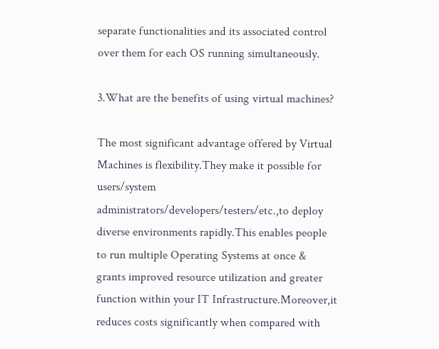separate functionalities and its associated control over them for each OS running simultaneously.

3.What are the benefits of using virtual machines?

The most significant advantage offered by Virtual Machines is flexibility.They make it possible for users/system administrators/developers/testers/etc.,to deploy diverse environments rapidly.This enables people to run multiple Operating Systems at once & grants improved resource utilization and greater function within your IT Infrastructure.Moreover,it reduces costs significantly when compared with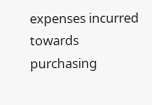expenses incurred towards purchasing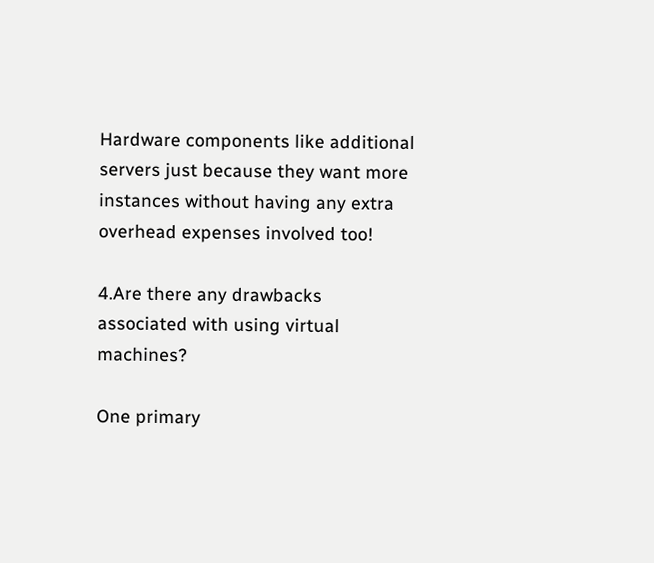Hardware components like additional servers just because they want more instances without having any extra overhead expenses involved too!

4.Are there any drawbacks associated with using virtual machines?

One primary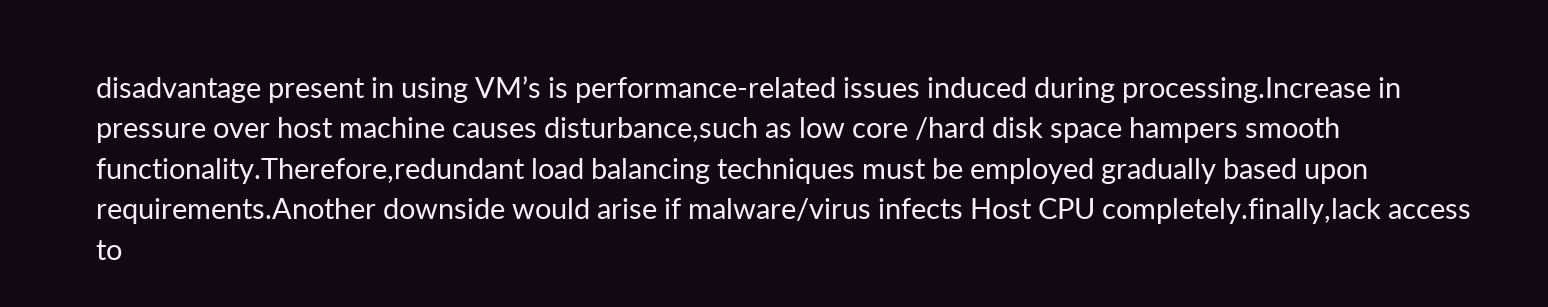disadvantage present in using VM’s is performance-related issues induced during processing.Increase in pressure over host machine causes disturbance,such as low core /hard disk space hampers smooth functionality.Therefore,redundant load balancing techniques must be employed gradually based upon requirements.Another downside would arise if malware/virus infects Host CPU completely.finally,lack access to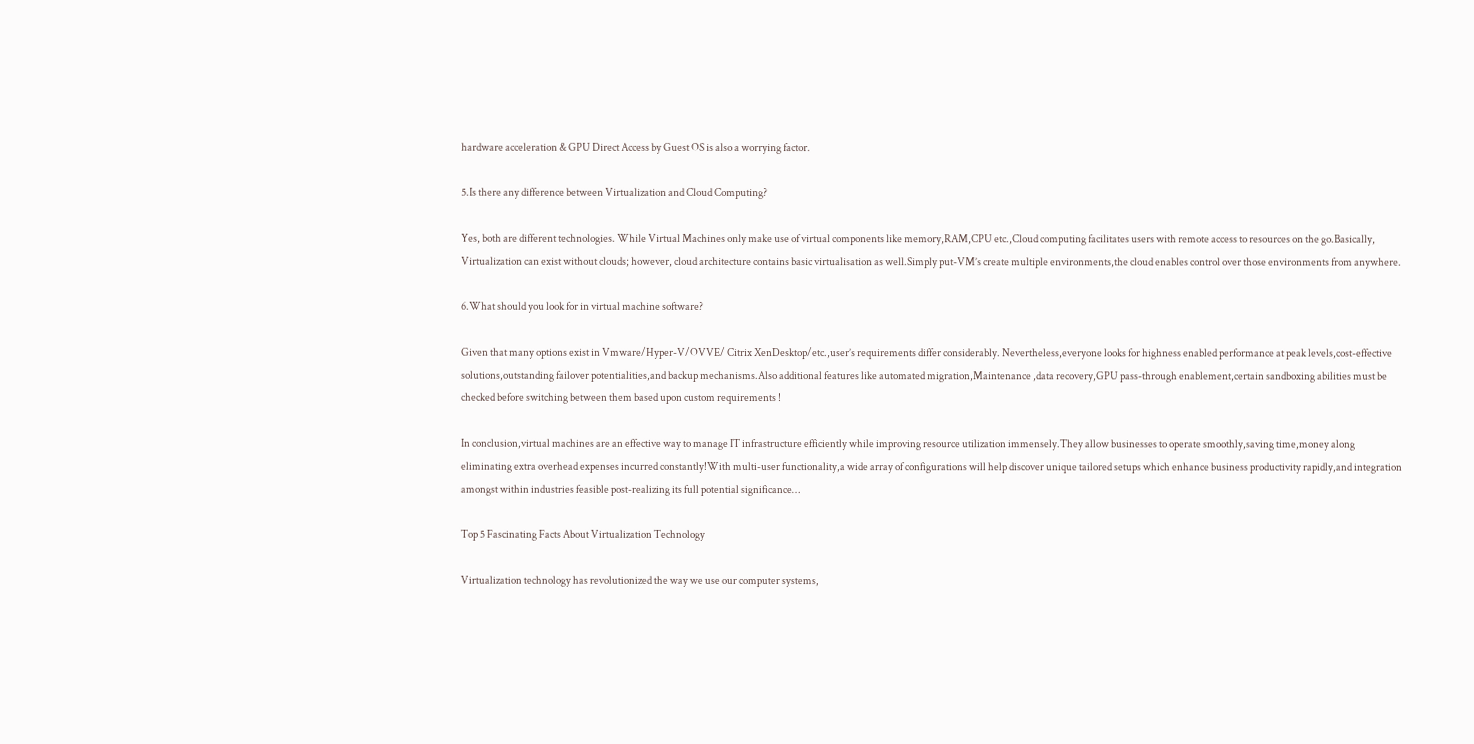hardware acceleration & GPU Direct Access by Guest OS is also a worrying factor.

5.Is there any difference between Virtualization and Cloud Computing?

Yes, both are different technologies. While Virtual Machines only make use of virtual components like memory,RAM,CPU etc.,Cloud computing facilitates users with remote access to resources on the go.Basically, Virtualization can exist without clouds; however, cloud architecture contains basic virtualisation as well.Simply put-VM’s create multiple environments,the cloud enables control over those environments from anywhere.

6.What should you look for in virtual machine software?

Given that many options exist in Vmware/Hyper-V/OVVE/ Citrix XenDesktop/etc.,user’s requirements differ considerably. Nevertheless,everyone looks for highness enabled performance at peak levels,cost-effective solutions,outstanding failover potentialities,and backup mechanisms.Also additional features like automated migration,Maintenance ,data recovery,GPU pass-through enablement,certain sandboxing abilities must be checked before switching between them based upon custom requirements !

In conclusion,virtual machines are an effective way to manage IT infrastructure efficiently while improving resource utilization immensely.They allow businesses to operate smoothly,saving time,money along eliminating extra overhead expenses incurred constantly!With multi-user functionality,a wide array of configurations will help discover unique tailored setups which enhance business productivity rapidly,and integration amongst within industries feasible post-realizing its full potential significance…

Top 5 Fascinating Facts About Virtualization Technology

Virtualization technology has revolutionized the way we use our computer systems,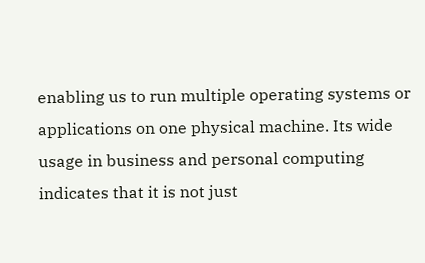enabling us to run multiple operating systems or applications on one physical machine. Its wide usage in business and personal computing indicates that it is not just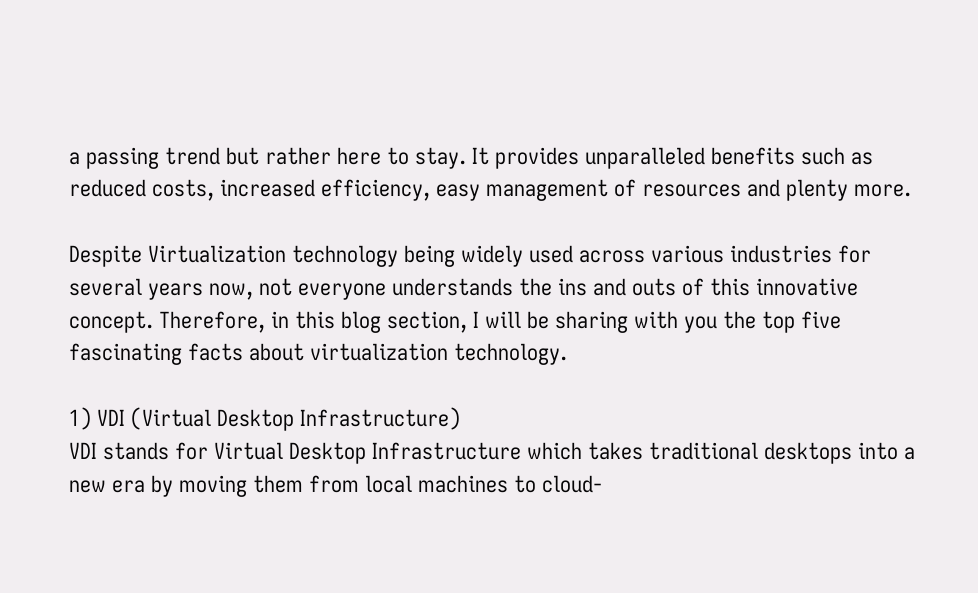a passing trend but rather here to stay. It provides unparalleled benefits such as reduced costs, increased efficiency, easy management of resources and plenty more.

Despite Virtualization technology being widely used across various industries for several years now, not everyone understands the ins and outs of this innovative concept. Therefore, in this blog section, I will be sharing with you the top five fascinating facts about virtualization technology.

1) VDI (Virtual Desktop Infrastructure)
VDI stands for Virtual Desktop Infrastructure which takes traditional desktops into a new era by moving them from local machines to cloud-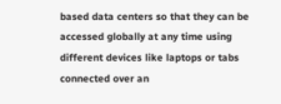based data centers so that they can be accessed globally at any time using different devices like laptops or tabs connected over an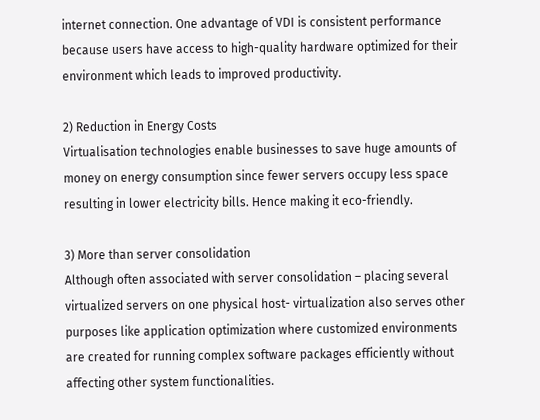internet connection. One advantage of VDI is consistent performance because users have access to high-quality hardware optimized for their environment which leads to improved productivity.

2) Reduction in Energy Costs
Virtualisation technologies enable businesses to save huge amounts of money on energy consumption since fewer servers occupy less space resulting in lower electricity bills. Hence making it eco-friendly.

3) More than server consolidation
Although often associated with server consolidation – placing several virtualized servers on one physical host- virtualization also serves other purposes like application optimization where customized environments are created for running complex software packages efficiently without affecting other system functionalities.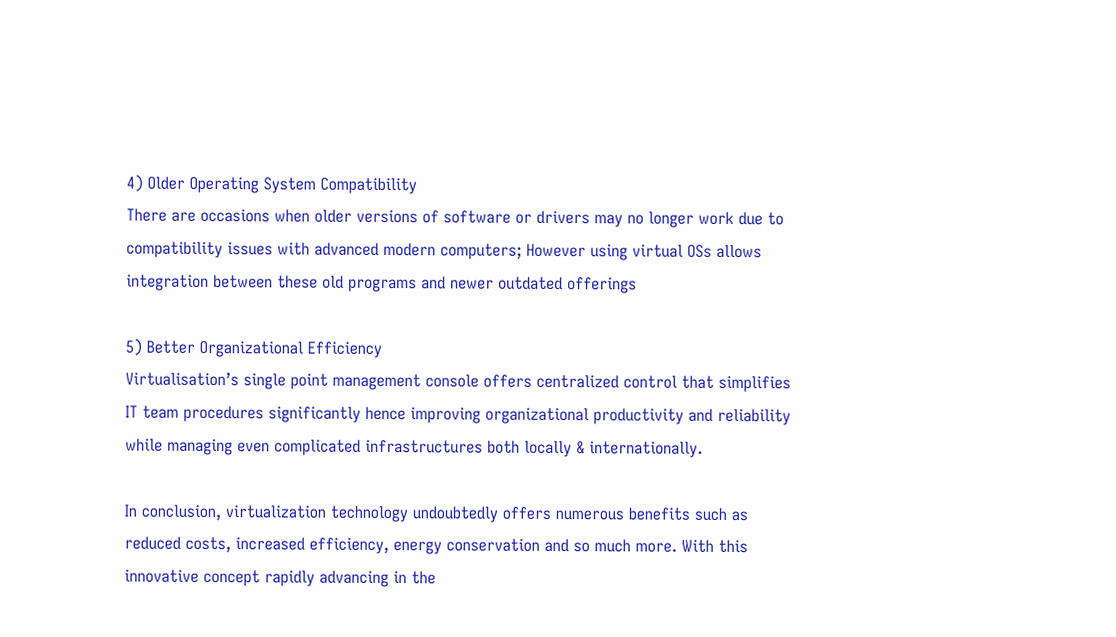4) Older Operating System Compatibility
There are occasions when older versions of software or drivers may no longer work due to compatibility issues with advanced modern computers; However using virtual OSs allows integration between these old programs and newer outdated offerings

5) Better Organizational Efficiency
Virtualisation’s single point management console offers centralized control that simplifies IT team procedures significantly hence improving organizational productivity and reliability while managing even complicated infrastructures both locally & internationally.

In conclusion, virtualization technology undoubtedly offers numerous benefits such as reduced costs, increased efficiency, energy conservation and so much more. With this innovative concept rapidly advancing in the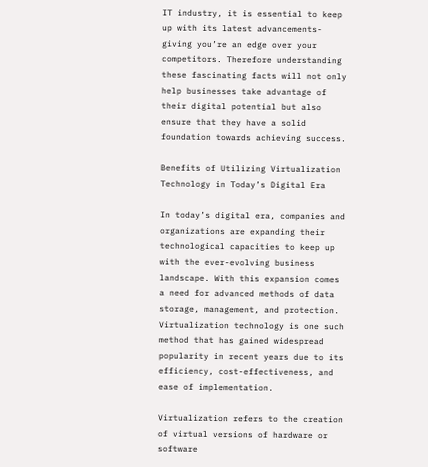IT industry, it is essential to keep up with its latest advancements- giving you’re an edge over your competitors. Therefore understanding these fascinating facts will not only help businesses take advantage of their digital potential but also ensure that they have a solid foundation towards achieving success.

Benefits of Utilizing Virtualization Technology in Today’s Digital Era

In today’s digital era, companies and organizations are expanding their technological capacities to keep up with the ever-evolving business landscape. With this expansion comes a need for advanced methods of data storage, management, and protection. Virtualization technology is one such method that has gained widespread popularity in recent years due to its efficiency, cost-effectiveness, and ease of implementation.

Virtualization refers to the creation of virtual versions of hardware or software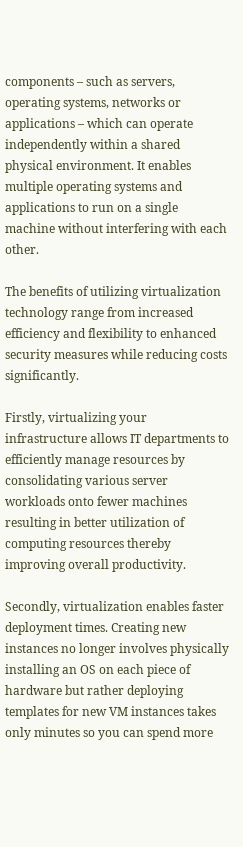components – such as servers, operating systems, networks or applications – which can operate independently within a shared physical environment. It enables multiple operating systems and applications to run on a single machine without interfering with each other.

The benefits of utilizing virtualization technology range from increased efficiency and flexibility to enhanced security measures while reducing costs significantly.

Firstly, virtualizing your infrastructure allows IT departments to efficiently manage resources by consolidating various server workloads onto fewer machines resulting in better utilization of computing resources thereby improving overall productivity.

Secondly, virtualization enables faster deployment times. Creating new instances no longer involves physically installing an OS on each piece of hardware but rather deploying templates for new VM instances takes only minutes so you can spend more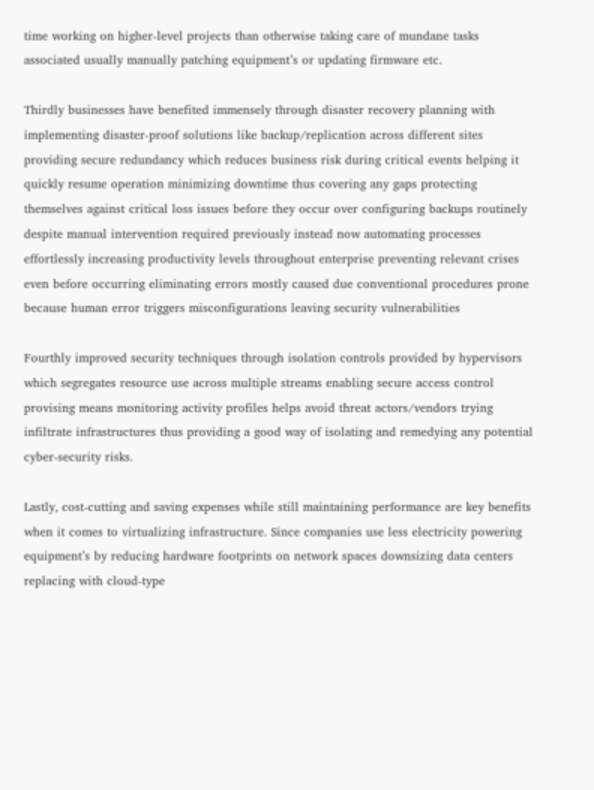time working on higher-level projects than otherwise taking care of mundane tasks associated usually manually patching equipment’s or updating firmware etc.

Thirdly businesses have benefited immensely through disaster recovery planning with implementing disaster-proof solutions like backup/replication across different sites providing secure redundancy which reduces business risk during critical events helping it quickly resume operation minimizing downtime thus covering any gaps protecting themselves against critical loss issues before they occur over configuring backups routinely despite manual intervention required previously instead now automating processes effortlessly increasing productivity levels throughout enterprise preventing relevant crises even before occurring eliminating errors mostly caused due conventional procedures prone because human error triggers misconfigurations leaving security vulnerabilities

Fourthly improved security techniques through isolation controls provided by hypervisors which segregates resource use across multiple streams enabling secure access control provising means monitoring activity profiles helps avoid threat actors/vendors trying infiltrate infrastructures thus providing a good way of isolating and remedying any potential cyber-security risks.

Lastly, cost-cutting and saving expenses while still maintaining performance are key benefits when it comes to virtualizing infrastructure. Since companies use less electricity powering equipment’s by reducing hardware footprints on network spaces downsizing data centers replacing with cloud-type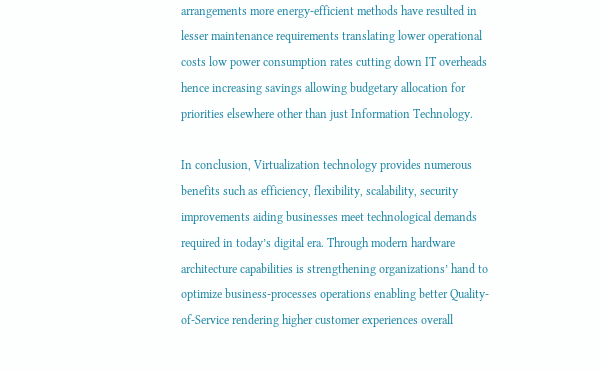arrangements more energy-efficient methods have resulted in lesser maintenance requirements translating lower operational costs low power consumption rates cutting down IT overheads hence increasing savings allowing budgetary allocation for priorities elsewhere other than just Information Technology.

In conclusion, Virtualization technology provides numerous benefits such as efficiency, flexibility, scalability, security improvements aiding businesses meet technological demands required in today’s digital era. Through modern hardware architecture capabilities is strengthening organizations’ hand to optimize business-processes operations enabling better Quality-of-Service rendering higher customer experiences overall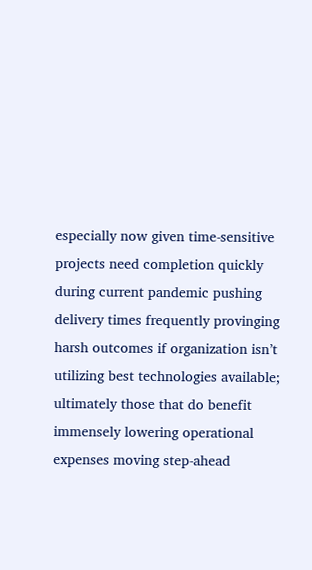especially now given time-sensitive projects need completion quickly during current pandemic pushing delivery times frequently provinging harsh outcomes if organization isn’t utilizing best technologies available; ultimately those that do benefit immensely lowering operational expenses moving step-ahead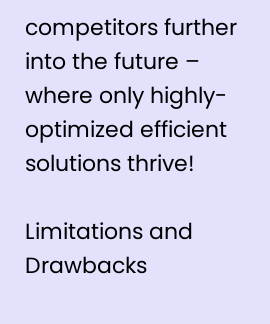competitors further into the future – where only highly-optimized efficient solutions thrive!

Limitations and Drawbacks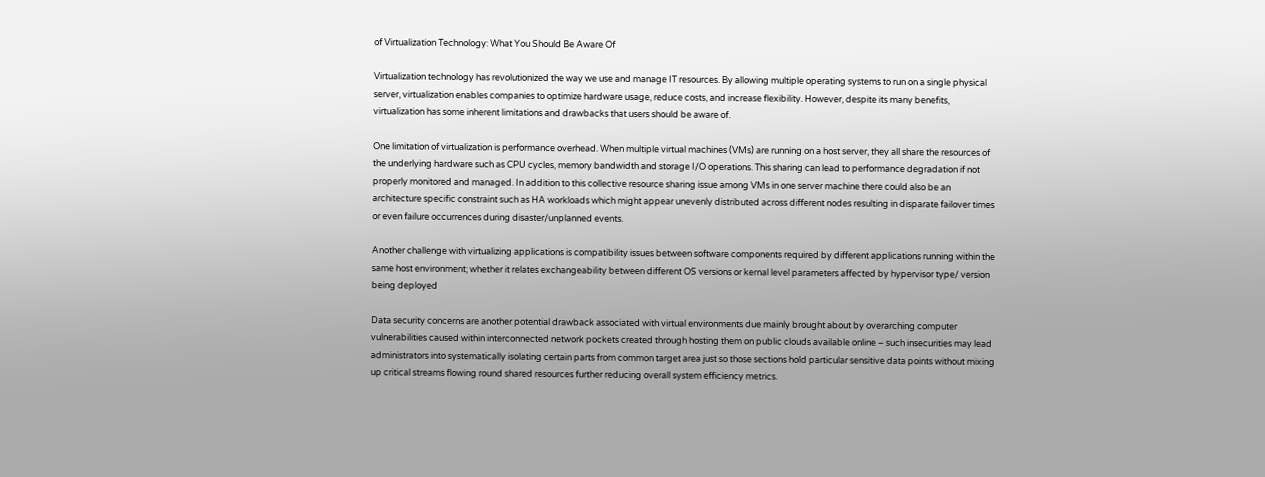of Virtualization Technology: What You Should Be Aware Of

Virtualization technology has revolutionized the way we use and manage IT resources. By allowing multiple operating systems to run on a single physical server, virtualization enables companies to optimize hardware usage, reduce costs, and increase flexibility. However, despite its many benefits, virtualization has some inherent limitations and drawbacks that users should be aware of.

One limitation of virtualization is performance overhead. When multiple virtual machines (VMs) are running on a host server, they all share the resources of the underlying hardware such as CPU cycles, memory bandwidth and storage I/O operations. This sharing can lead to performance degradation if not properly monitored and managed. In addition to this collective resource sharing issue among VMs in one server machine there could also be an architecture specific constraint such as HA workloads which might appear unevenly distributed across different nodes resulting in disparate failover times or even failure occurrences during disaster/unplanned events.

Another challenge with virtualizing applications is compatibility issues between software components required by different applications running within the same host environment; whether it relates exchangeability between different OS versions or kernal level parameters affected by hypervisor type/ version being deployed

Data security concerns are another potential drawback associated with virtual environments due mainly brought about by overarching computer vulnerabilities caused within interconnected network pockets created through hosting them on public clouds available online – such insecurities may lead administrators into systematically isolating certain parts from common target area just so those sections hold particular sensitive data points without mixing up critical streams flowing round shared resources further reducing overall system efficiency metrics.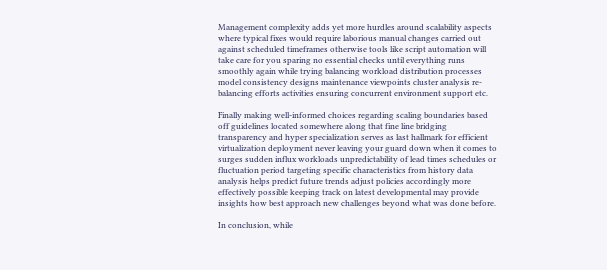Management complexity adds yet more hurdles around scalability aspects where typical fixes would require laborious manual changes carried out against scheduled timeframes otherwise tools like script automation will take care for you sparing no essential checks until everything runs smoothly again while trying balancing workload distribution processes model consistency designs maintenance viewpoints cluster analysis re-balancing efforts activities ensuring concurrent environment support etc.

Finally making well-informed choices regarding scaling boundaries based off guidelines located somewhere along that fine line bridging transparency and hyper specialization serves as last hallmark for efficient virtualization deployment never leaving your guard down when it comes to surges sudden influx workloads unpredictability of lead times schedules or fluctuation period targeting specific characteristics from history data analysis helps predict future trends adjust policies accordingly more effectively possible keeping track on latest developmental may provide insights how best approach new challenges beyond what was done before.

In conclusion, while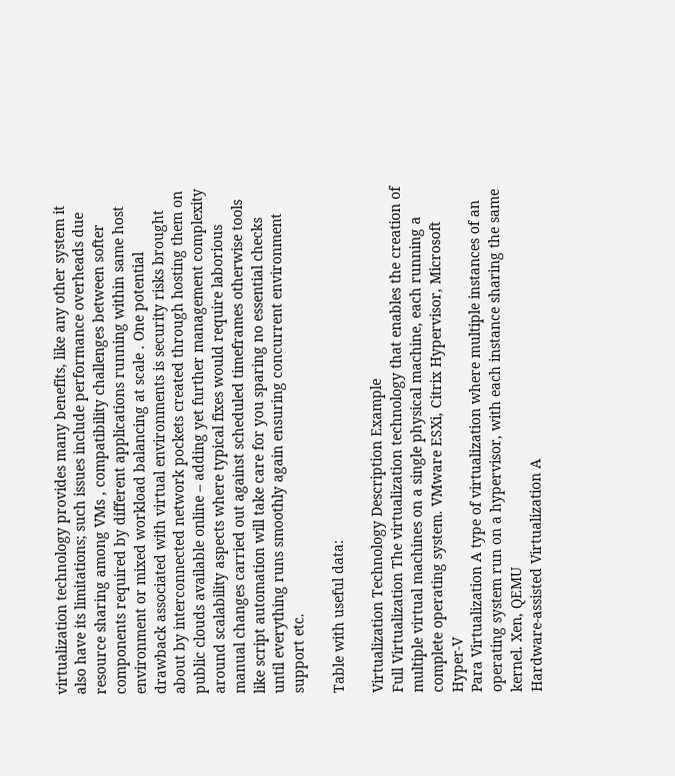virtualization technology provides many benefits, like any other system it also have its limitations; such issues include performance overheads due resource sharing among VMs , compatibility challenges between softer components required by different applications running within same host environment or mixed workload balancing at scale . One potential drawback associated with virtual environments is security risks brought about by interconnected network pockets created through hosting them on public clouds available online – adding yet further management complexity around scalability aspects where typical fixes would require laborious manual changes carried out against scheduled timeframes otherwise tools like script automation will take care for you sparing no essential checks until everything runs smoothly again ensuring concurrent environment support etc.

Table with useful data:

Virtualization Technology Description Example
Full Virtualization The virtualization technology that enables the creation of multiple virtual machines on a single physical machine, each running a complete operating system. VMware ESXi, Citrix Hypervisor, Microsoft Hyper-V
Para Virtualization A type of virtualization where multiple instances of an operating system run on a hypervisor, with each instance sharing the same kernel. Xen, QEMU
Hardware-assisted Virtualization A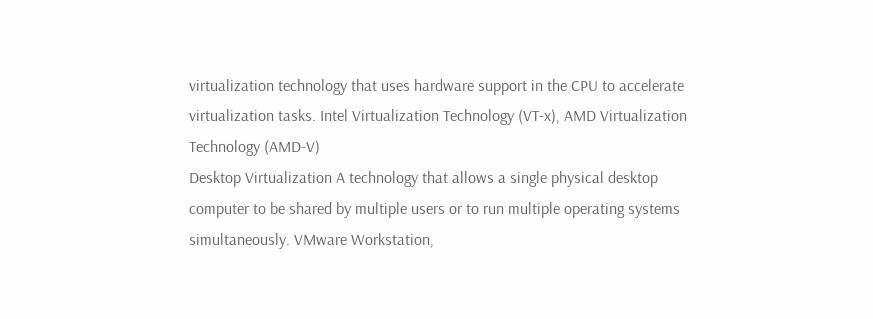virtualization technology that uses hardware support in the CPU to accelerate virtualization tasks. Intel Virtualization Technology (VT-x), AMD Virtualization Technology (AMD-V)
Desktop Virtualization A technology that allows a single physical desktop computer to be shared by multiple users or to run multiple operating systems simultaneously. VMware Workstation,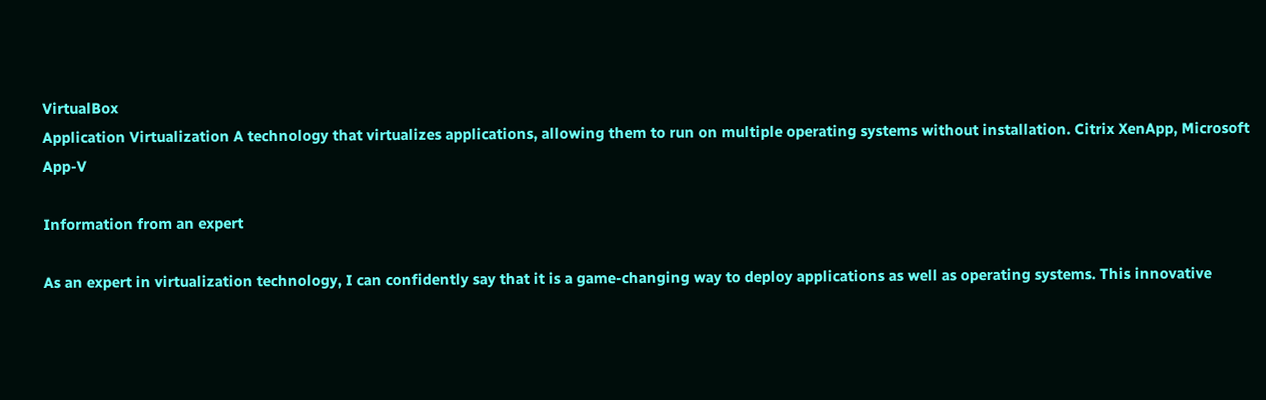VirtualBox
Application Virtualization A technology that virtualizes applications, allowing them to run on multiple operating systems without installation. Citrix XenApp, Microsoft App-V

Information from an expert

As an expert in virtualization technology, I can confidently say that it is a game-changing way to deploy applications as well as operating systems. This innovative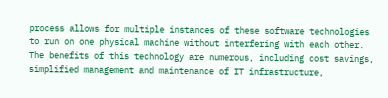process allows for multiple instances of these software technologies to run on one physical machine without interfering with each other. The benefits of this technology are numerous, including cost savings, simplified management and maintenance of IT infrastructure,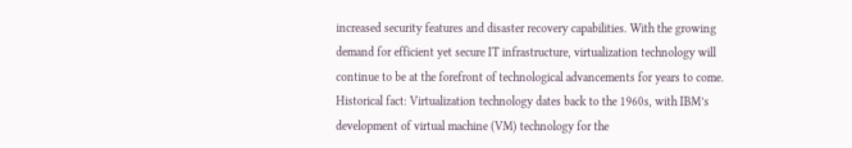increased security features and disaster recovery capabilities. With the growing demand for efficient yet secure IT infrastructure, virtualization technology will continue to be at the forefront of technological advancements for years to come.
Historical fact: Virtualization technology dates back to the 1960s, with IBM’s development of virtual machine (VM) technology for the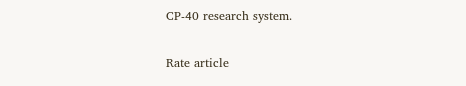CP-40 research system.

Rate article